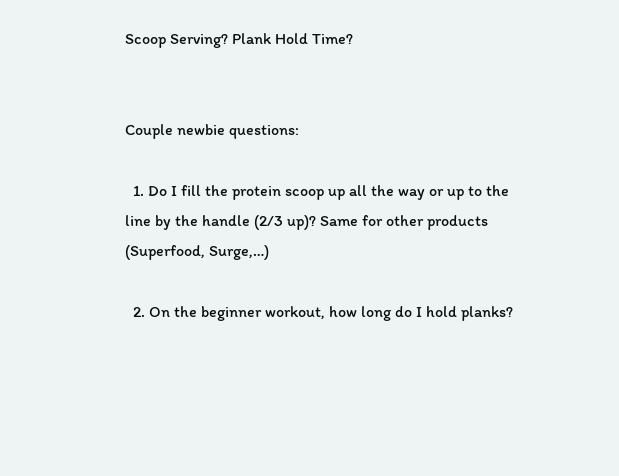Scoop Serving? Plank Hold Time?


Couple newbie questions:

  1. Do I fill the protein scoop up all the way or up to the line by the handle (2/3 up)? Same for other products (Superfood, Surge,…)

  2. On the beginner workout, how long do I hold planks?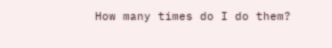How many times do I do them?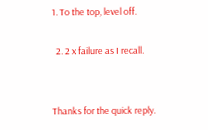1. To the top, level off.

  2. 2 x failure as I recall.


Thanks for the quick reply.